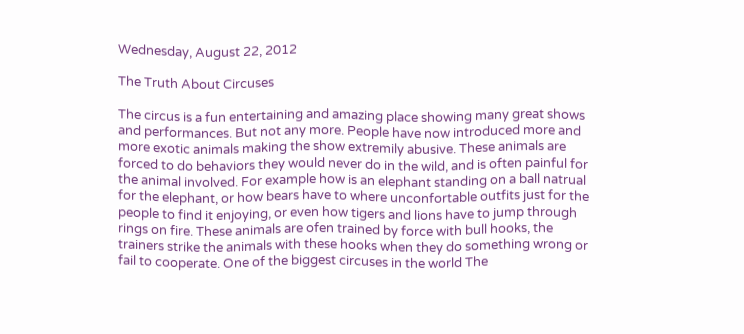Wednesday, August 22, 2012

The Truth About Circuses

The circus is a fun entertaining and amazing place showing many great shows and performances. But not any more. People have now introduced more and more exotic animals making the show extremily abusive. These animals are forced to do behaviors they would never do in the wild, and is often painful for the animal involved. For example how is an elephant standing on a ball natrual for the elephant, or how bears have to where unconfortable outfits just for the people to find it enjoying, or even how tigers and lions have to jump through rings on fire. These animals are ofen trained by force with bull hooks, the trainers strike the animals with these hooks when they do something wrong or fail to cooperate. One of the biggest circuses in the world The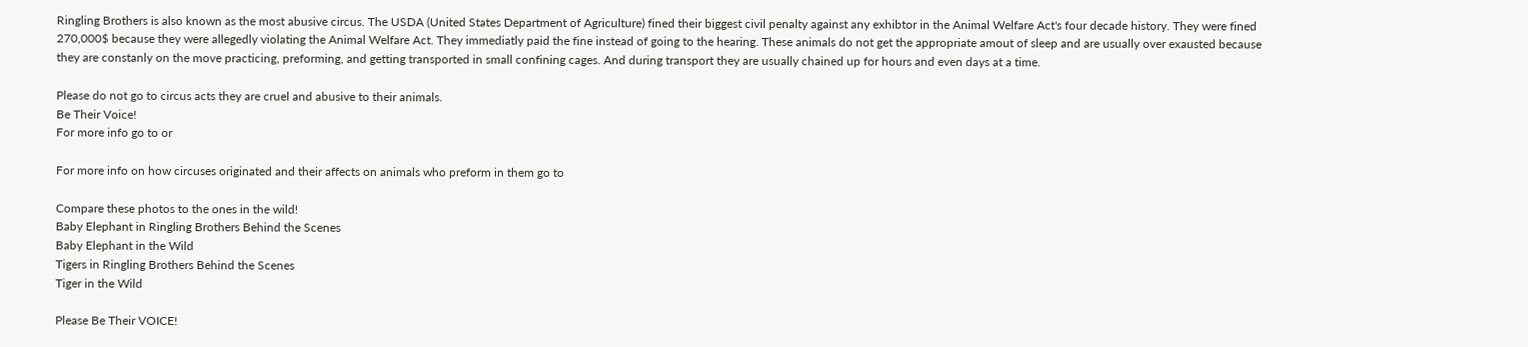Ringling Brothers is also known as the most abusive circus. The USDA (United States Department of Agriculture) fined their biggest civil penalty against any exhibtor in the Animal Welfare Act's four decade history. They were fined 270,000$ because they were allegedly violating the Animal Welfare Act. They immediatly paid the fine instead of going to the hearing. These animals do not get the appropriate amout of sleep and are usually over exausted because they are constanly on the move practicing, preforming, and getting transported in small confining cages. And during transport they are usually chained up for hours and even days at a time.

Please do not go to circus acts they are cruel and abusive to their animals.
Be Their Voice!
For more info go to or

For more info on how circuses originated and their affects on animals who preform in them go to

Compare these photos to the ones in the wild!
Baby Elephant in Ringling Brothers Behind the Scenes
Baby Elephant in the Wild
Tigers in Ringling Brothers Behind the Scenes
Tiger in the Wild

Please Be Their VOICE!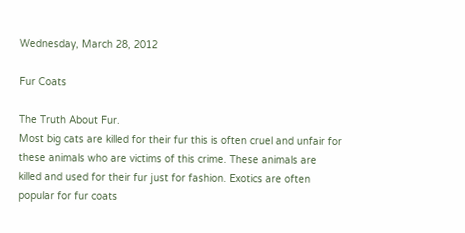Wednesday, March 28, 2012

Fur Coats

The Truth About Fur.
Most big cats are killed for their fur this is often cruel and unfair for these animals who are victims of this crime. These animals are killed and used for their fur just for fashion. Exotics are often popular for fur coats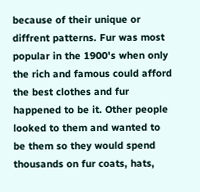because of their unique or diffrent patterns. Fur was most popular in the 1900's when only the rich and famous could afford the best clothes and fur happened to be it. Other people looked to them and wanted to be them so they would spend thousands on fur coats, hats,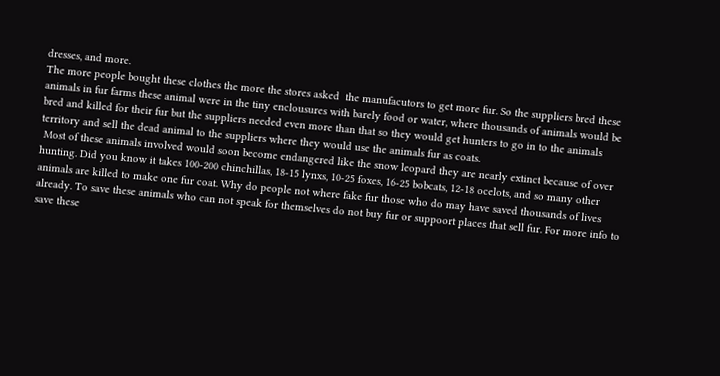dresses, and more.
The more people bought these clothes the more the stores asked  the manufacutors to get more fur. So the suppliers bred these animals in fur farms these animal were in the tiny enclousures with barely food or water, where thousands of animals would be bred and killed for their fur but the suppliers needed even more than that so they would get hunters to go in to the animals territory and sell the dead animal to the suppliers where they would use the animals fur as coats.
 Most of these animals involved would soon become endangered like the snow leopard they are nearly extinct because of over hunting. Did you know it takes 100-200 chinchillas, 18-15 lynxs, 10-25 foxes, 16-25 bobcats, 12-18 ocelots, and so many other animals are killed to make one fur coat. Why do people not where fake fur those who do may have saved thousands of lives already. To save these animals who can not speak for themselves do not buy fur or suppoort places that sell fur. For more info to save these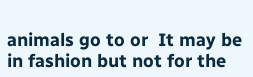animals go to or  It may be in fashion but not for the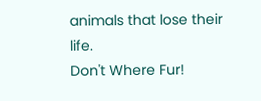animals that lose their life.
Don't Where Fur!